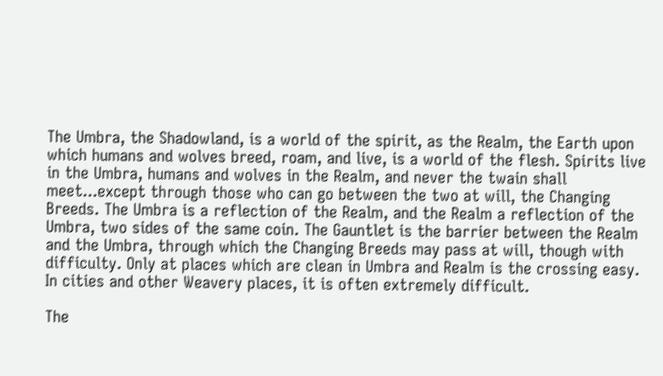The Umbra, the Shadowland, is a world of the spirit, as the Realm, the Earth upon which humans and wolves breed, roam, and live, is a world of the flesh. Spirits live in the Umbra, humans and wolves in the Realm, and never the twain shall meet...except through those who can go between the two at will, the Changing Breeds. The Umbra is a reflection of the Realm, and the Realm a reflection of the Umbra, two sides of the same coin. The Gauntlet is the barrier between the Realm and the Umbra, through which the Changing Breeds may pass at will, though with difficulty. Only at places which are clean in Umbra and Realm is the crossing easy. In cities and other Weavery places, it is often extremely difficult.

The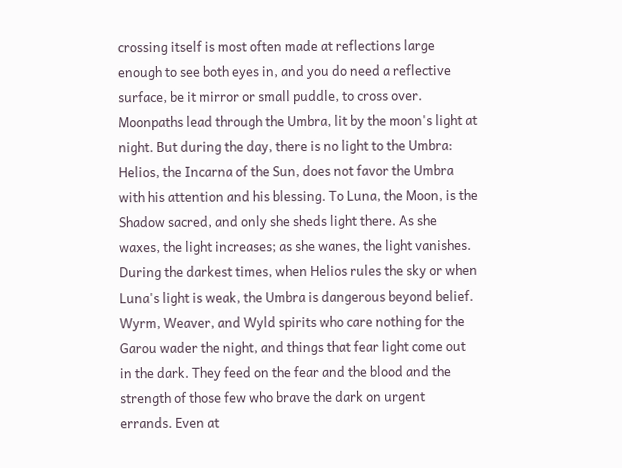crossing itself is most often made at reflections large enough to see both eyes in, and you do need a reflective surface, be it mirror or small puddle, to cross over. Moonpaths lead through the Umbra, lit by the moon's light at night. But during the day, there is no light to the Umbra: Helios, the Incarna of the Sun, does not favor the Umbra with his attention and his blessing. To Luna, the Moon, is the Shadow sacred, and only she sheds light there. As she waxes, the light increases; as she wanes, the light vanishes. During the darkest times, when Helios rules the sky or when Luna's light is weak, the Umbra is dangerous beyond belief. Wyrm, Weaver, and Wyld spirits who care nothing for the Garou wader the night, and things that fear light come out in the dark. They feed on the fear and the blood and the strength of those few who brave the dark on urgent errands. Even at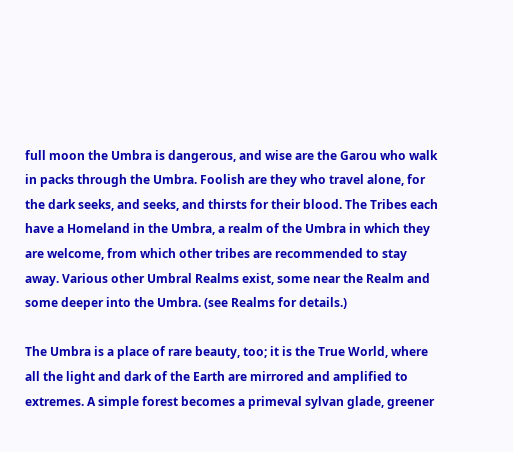full moon the Umbra is dangerous, and wise are the Garou who walk in packs through the Umbra. Foolish are they who travel alone, for the dark seeks, and seeks, and thirsts for their blood. The Tribes each have a Homeland in the Umbra, a realm of the Umbra in which they are welcome, from which other tribes are recommended to stay away. Various other Umbral Realms exist, some near the Realm and some deeper into the Umbra. (see Realms for details.)

The Umbra is a place of rare beauty, too; it is the True World, where all the light and dark of the Earth are mirrored and amplified to extremes. A simple forest becomes a primeval sylvan glade, greener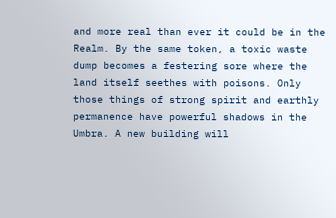and more real than ever it could be in the Realm. By the same token, a toxic waste dump becomes a festering sore where the land itself seethes with poisons. Only those things of strong spirit and earthly permanence have powerful shadows in the Umbra. A new building will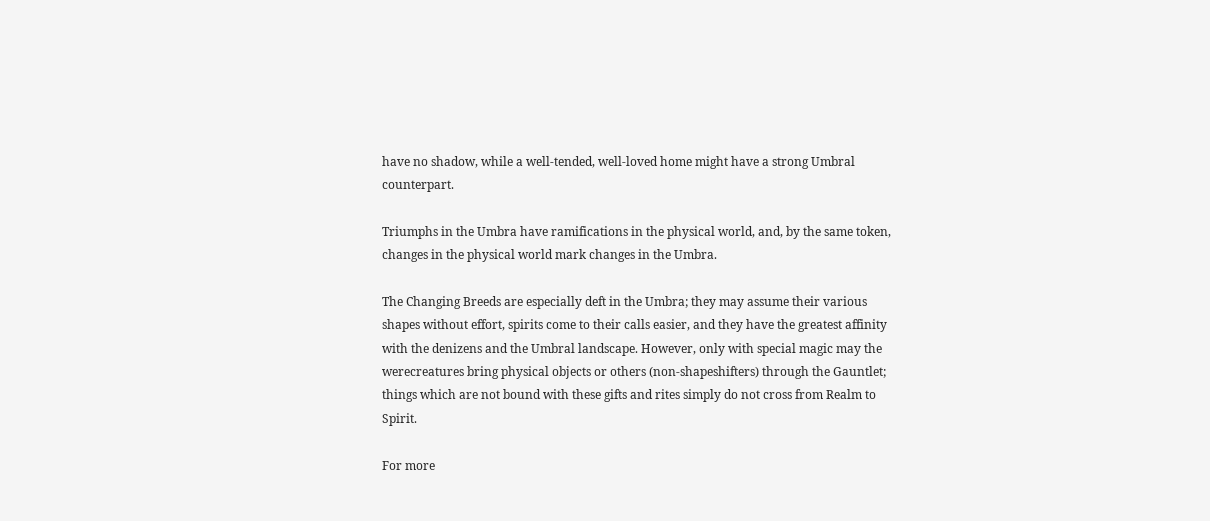have no shadow, while a well-tended, well-loved home might have a strong Umbral counterpart.

Triumphs in the Umbra have ramifications in the physical world, and, by the same token, changes in the physical world mark changes in the Umbra.

The Changing Breeds are especially deft in the Umbra; they may assume their various shapes without effort, spirits come to their calls easier, and they have the greatest affinity with the denizens and the Umbral landscape. However, only with special magic may the werecreatures bring physical objects or others (non-shapeshifters) through the Gauntlet; things which are not bound with these gifts and rites simply do not cross from Realm to Spirit.

For more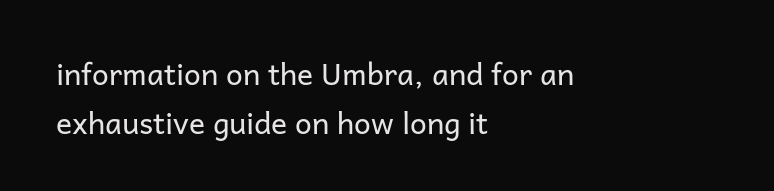information on the Umbra, and for an exhaustive guide on how long it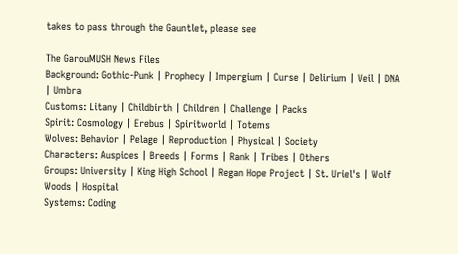takes to pass through the Gauntlet, please see

The GarouMUSH News Files
Background: Gothic-Punk | Prophecy | Impergium | Curse | Delirium | Veil | DNA | Umbra
Customs: Litany | Childbirth | Children | Challenge | Packs
Spirit: Cosmology | Erebus | Spiritworld | Totems
Wolves: Behavior | Pelage | Reproduction | Physical | Society
Characters: Auspices | Breeds | Forms | Rank | Tribes | Others
Groups: University | King High School | Regan Hope Project | St. Uriel's | Wolf Woods | Hospital
Systems: Coding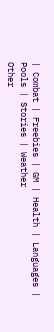| Combat | Freebies | GM | Health | Languages | Pools | Stories | Weather
Other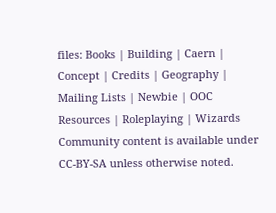files: Books | Building | Caern | Concept | Credits | Geography | Mailing Lists | Newbie | OOC Resources | Roleplaying | Wizards
Community content is available under CC-BY-SA unless otherwise noted.